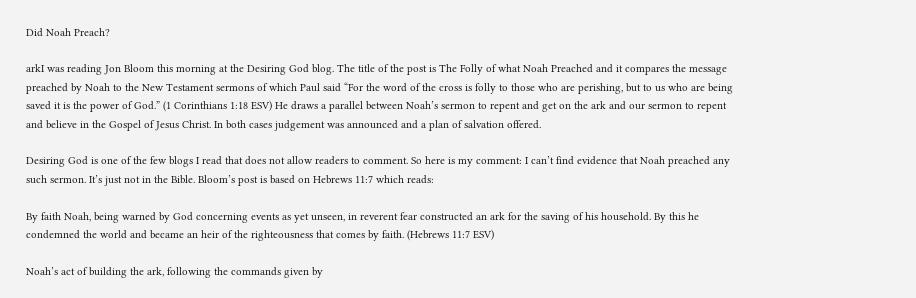Did Noah Preach?

arkI was reading Jon Bloom this morning at the Desiring God blog. The title of the post is The Folly of what Noah Preached and it compares the message preached by Noah to the New Testament sermons of which Paul said “For the word of the cross is folly to those who are perishing, but to us who are being saved it is the power of God.” (1 Corinthians 1:18 ESV) He draws a parallel between Noah’s sermon to repent and get on the ark and our sermon to repent and believe in the Gospel of Jesus Christ. In both cases judgement was announced and a plan of salvation offered.

Desiring God is one of the few blogs I read that does not allow readers to comment. So here is my comment: I can’t find evidence that Noah preached any such sermon. It’s just not in the Bible. Bloom’s post is based on Hebrews 11:7 which reads:

By faith Noah, being warned by God concerning events as yet unseen, in reverent fear constructed an ark for the saving of his household. By this he condemned the world and became an heir of the righteousness that comes by faith. (Hebrews 11:7 ESV)

Noah’s act of building the ark, following the commands given by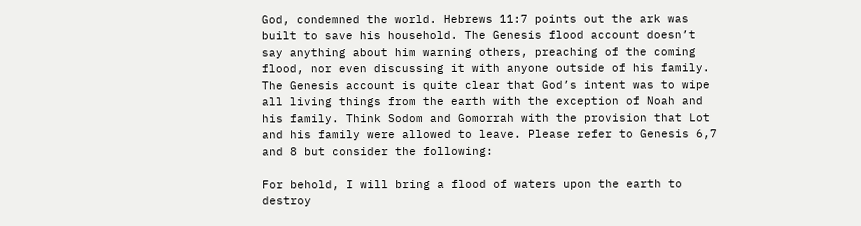God, condemned the world. Hebrews 11:7 points out the ark was built to save his household. The Genesis flood account doesn’t say anything about him warning others, preaching of the coming flood, nor even discussing it with anyone outside of his family. The Genesis account is quite clear that God’s intent was to wipe all living things from the earth with the exception of Noah and his family. Think Sodom and Gomorrah with the provision that Lot and his family were allowed to leave. Please refer to Genesis 6,7 and 8 but consider the following:

For behold, I will bring a flood of waters upon the earth to destroy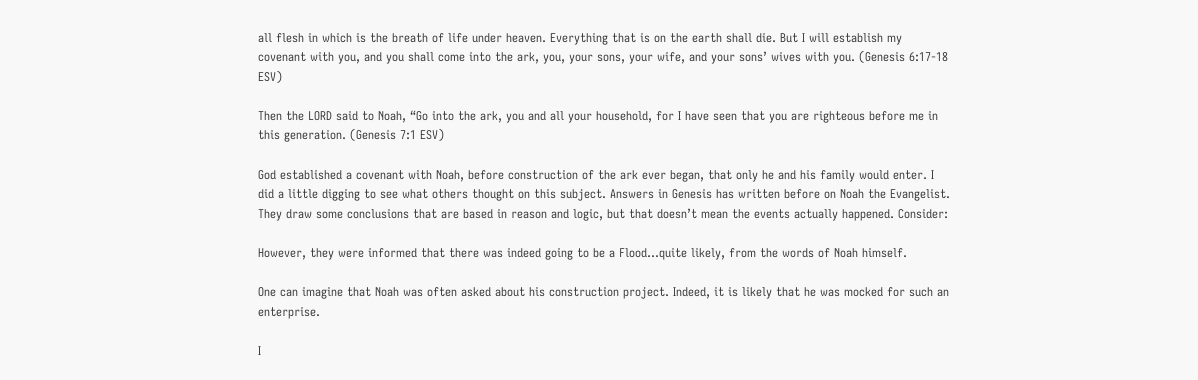all flesh in which is the breath of life under heaven. Everything that is on the earth shall die. But I will establish my covenant with you, and you shall come into the ark, you, your sons, your wife, and your sons’ wives with you. (Genesis 6:17-18 ESV)

Then the LORD said to Noah, “Go into the ark, you and all your household, for I have seen that you are righteous before me in this generation. (Genesis 7:1 ESV)

God established a covenant with Noah, before construction of the ark ever began, that only he and his family would enter. I did a little digging to see what others thought on this subject. Answers in Genesis has written before on Noah the Evangelist. They draw some conclusions that are based in reason and logic, but that doesn’t mean the events actually happened. Consider:

However, they were informed that there was indeed going to be a Flood…quite likely, from the words of Noah himself.

One can imagine that Noah was often asked about his construction project. Indeed, it is likely that he was mocked for such an enterprise.

I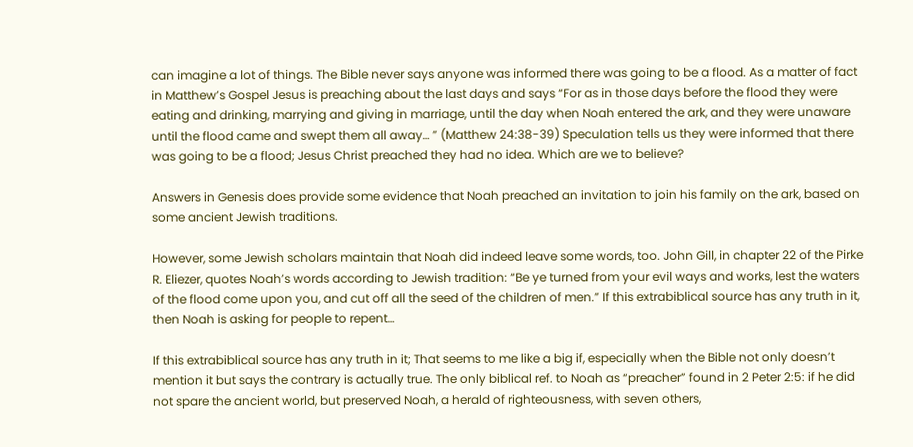can imagine a lot of things. The Bible never says anyone was informed there was going to be a flood. As a matter of fact in Matthew’s Gospel Jesus is preaching about the last days and says “For as in those days before the flood they were eating and drinking, marrying and giving in marriage, until the day when Noah entered the ark, and they were unaware until the flood came and swept them all away… ” (Matthew 24:38-39) Speculation tells us they were informed that there was going to be a flood; Jesus Christ preached they had no idea. Which are we to believe?

Answers in Genesis does provide some evidence that Noah preached an invitation to join his family on the ark, based on some ancient Jewish traditions.

However, some Jewish scholars maintain that Noah did indeed leave some words, too. John Gill, in chapter 22 of the Pirke R. Eliezer, quotes Noah’s words according to Jewish tradition: “Be ye turned from your evil ways and works, lest the waters of the flood come upon you, and cut off all the seed of the children of men.” If this extrabiblical source has any truth in it, then Noah is asking for people to repent…

If this extrabiblical source has any truth in it; That seems to me like a big if, especially when the Bible not only doesn’t mention it but says the contrary is actually true. The only biblical ref. to Noah as “preacher” found in 2 Peter 2:5: if he did not spare the ancient world, but preserved Noah, a herald of righteousness, with seven others,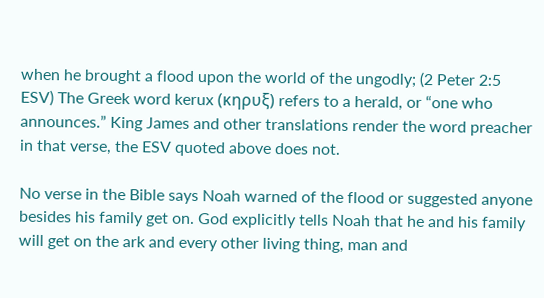when he brought a flood upon the world of the ungodly; (2 Peter 2:5 ESV) The Greek word kerux (κηρυξ) refers to a herald, or “one who announces.” King James and other translations render the word preacher in that verse, the ESV quoted above does not.

No verse in the Bible says Noah warned of the flood or suggested anyone besides his family get on. God explicitly tells Noah that he and his family will get on the ark and every other living thing, man and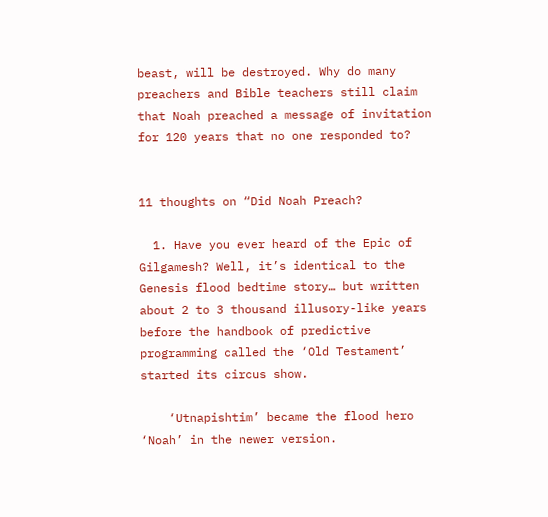beast, will be destroyed. Why do many preachers and Bible teachers still claim that Noah preached a message of invitation for 120 years that no one responded to?


11 thoughts on “Did Noah Preach?

  1. Have you ever heard of the Epic of Gilgamesh? Well, it’s identical to the Genesis flood bedtime story… but written about 2 to 3 thousand illusory-like years before the handbook of predictive programming called the ‘Old Testament’ started its circus show.

    ‘Utnapishtim’ became the flood hero ‘Noah’ in the newer version.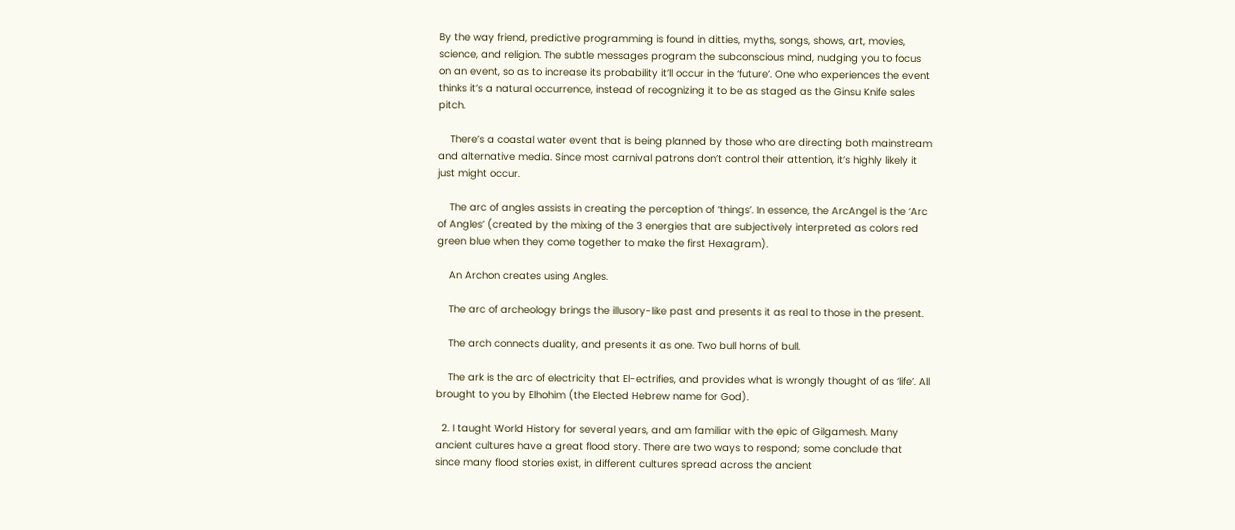By the way friend, predictive programming is found in ditties, myths, songs, shows, art, movies, science, and religion. The subtle messages program the subconscious mind, nudging you to focus on an event, so as to increase its probability it’ll occur in the ‘future’. One who experiences the event thinks it’s a natural occurrence, instead of recognizing it to be as staged as the Ginsu Knife sales pitch.

    There’s a coastal water event that is being planned by those who are directing both mainstream and alternative media. Since most carnival patrons don’t control their attention, it’s highly likely it just might occur.

    The arc of angles assists in creating the perception of ‘things’. In essence, the ArcAngel is the ‘Arc of Angles’ (created by the mixing of the 3 energies that are subjectively interpreted as colors red green blue when they come together to make the first Hexagram).

    An Archon creates using Angles.

    The arc of archeology brings the illusory-like past and presents it as real to those in the present.

    The arch connects duality, and presents it as one. Two bull horns of bull.

    The ark is the arc of electricity that El-ectrifies, and provides what is wrongly thought of as ‘life’. All brought to you by Elhohim (the Elected Hebrew name for God).

  2. I taught World History for several years, and am familiar with the epic of Gilgamesh. Many ancient cultures have a great flood story. There are two ways to respond; some conclude that since many flood stories exist, in different cultures spread across the ancient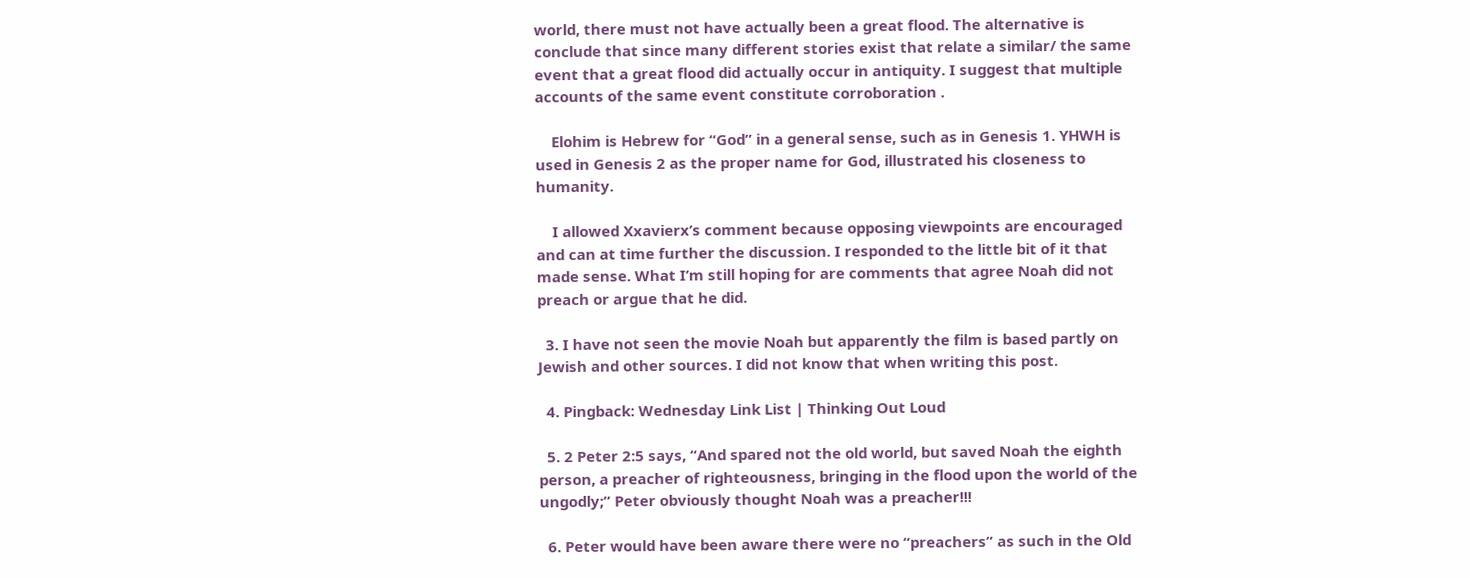world, there must not have actually been a great flood. The alternative is conclude that since many different stories exist that relate a similar/ the same event that a great flood did actually occur in antiquity. I suggest that multiple accounts of the same event constitute corroboration .

    Elohim is Hebrew for “God” in a general sense, such as in Genesis 1. YHWH is used in Genesis 2 as the proper name for God, illustrated his closeness to humanity.

    I allowed Xxavierx’s comment because opposing viewpoints are encouraged and can at time further the discussion. I responded to the little bit of it that made sense. What I’m still hoping for are comments that agree Noah did not preach or argue that he did.

  3. I have not seen the movie Noah but apparently the film is based partly on Jewish and other sources. I did not know that when writing this post.

  4. Pingback: Wednesday Link List | Thinking Out Loud

  5. 2 Peter 2:5 says, “And spared not the old world, but saved Noah the eighth person, a preacher of righteousness, bringing in the flood upon the world of the ungodly;” Peter obviously thought Noah was a preacher!!!

  6. Peter would have been aware there were no “preachers” as such in the Old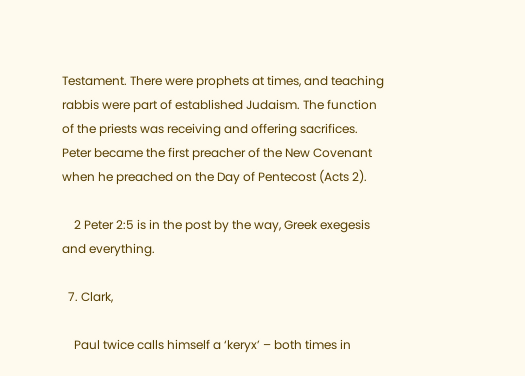Testament. There were prophets at times, and teaching rabbis were part of established Judaism. The function of the priests was receiving and offering sacrifices. Peter became the first preacher of the New Covenant when he preached on the Day of Pentecost (Acts 2).

    2 Peter 2:5 is in the post by the way, Greek exegesis and everything.

  7. Clark,

    Paul twice calls himself a ‘keryx’ – both times in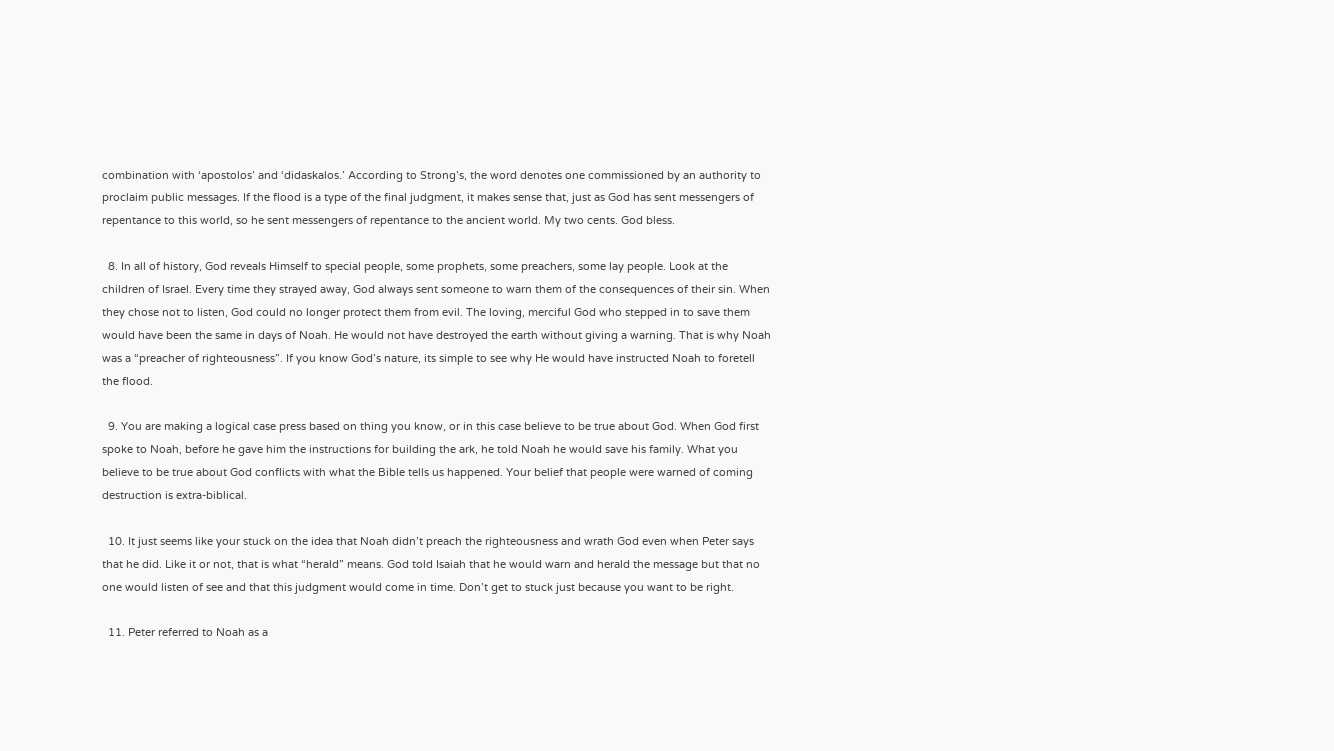combination with ‘apostolos’ and ‘didaskalos.’ According to Strong’s, the word denotes one commissioned by an authority to proclaim public messages. If the flood is a type of the final judgment, it makes sense that, just as God has sent messengers of repentance to this world, so he sent messengers of repentance to the ancient world. My two cents. God bless.

  8. In all of history, God reveals Himself to special people, some prophets, some preachers, some lay people. Look at the children of Israel. Every time they strayed away, God always sent someone to warn them of the consequences of their sin. When they chose not to listen, God could no longer protect them from evil. The loving, merciful God who stepped in to save them would have been the same in days of Noah. He would not have destroyed the earth without giving a warning. That is why Noah was a “preacher of righteousness”. If you know God’s nature, its simple to see why He would have instructed Noah to foretell the flood.

  9. You are making a logical case press based on thing you know, or in this case believe to be true about God. When God first spoke to Noah, before he gave him the instructions for building the ark, he told Noah he would save his family. What you believe to be true about God conflicts with what the Bible tells us happened. Your belief that people were warned of coming destruction is extra-biblical.

  10. It just seems like your stuck on the idea that Noah didn’t preach the righteousness and wrath God even when Peter says that he did. Like it or not, that is what “herald” means. God told Isaiah that he would warn and herald the message but that no one would listen of see and that this judgment would come in time. Don’t get to stuck just because you want to be right.

  11. Peter referred to Noah as a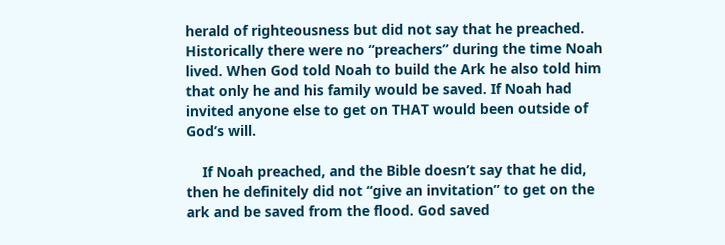herald of righteousness but did not say that he preached. Historically there were no “preachers” during the time Noah lived. When God told Noah to build the Ark he also told him that only he and his family would be saved. If Noah had invited anyone else to get on THAT would been outside of God’s will.

    If Noah preached, and the Bible doesn’t say that he did, then he definitely did not “give an invitation” to get on the ark and be saved from the flood. God saved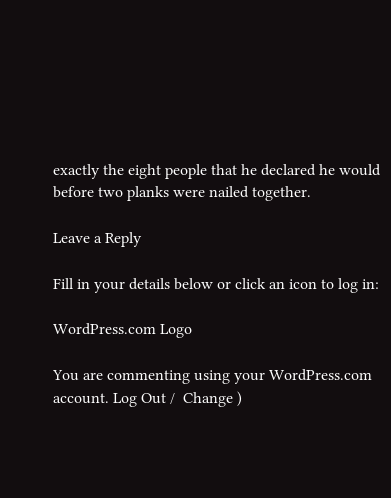exactly the eight people that he declared he would before two planks were nailed together.

Leave a Reply

Fill in your details below or click an icon to log in:

WordPress.com Logo

You are commenting using your WordPress.com account. Log Out /  Change )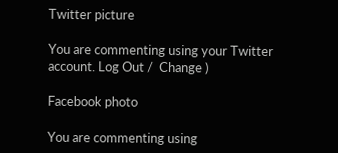Twitter picture

You are commenting using your Twitter account. Log Out /  Change )

Facebook photo

You are commenting using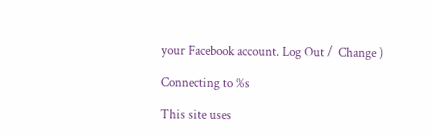your Facebook account. Log Out /  Change )

Connecting to %s

This site uses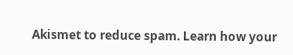Akismet to reduce spam. Learn how your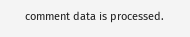comment data is processed.